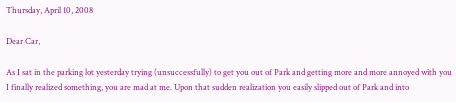Thursday, April 10, 2008

Dear Car,

As I sat in the parking lot yesterday trying (unsuccessfully) to get you out of Park and getting more and more annoyed with you I finally realized something, you are mad at me. Upon that sudden realization you easily slipped out of Park and into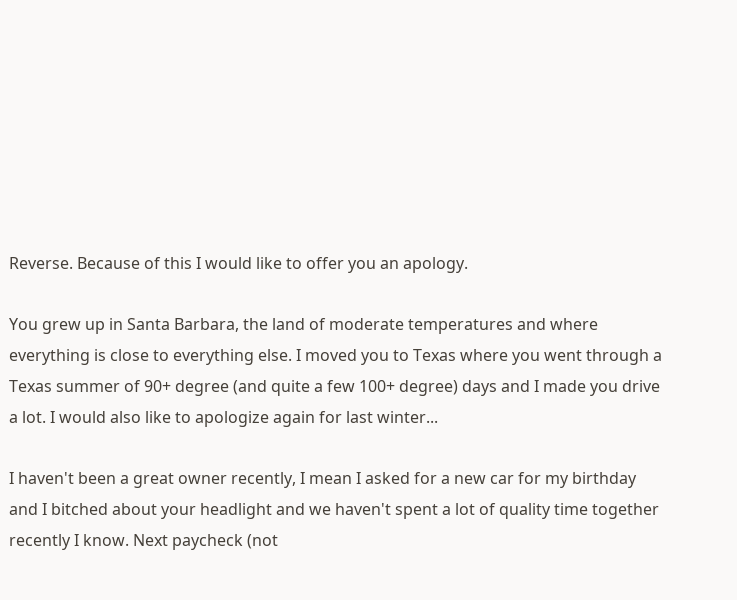Reverse. Because of this I would like to offer you an apology.

You grew up in Santa Barbara, the land of moderate temperatures and where everything is close to everything else. I moved you to Texas where you went through a Texas summer of 90+ degree (and quite a few 100+ degree) days and I made you drive a lot. I would also like to apologize again for last winter...

I haven't been a great owner recently, I mean I asked for a new car for my birthday and I bitched about your headlight and we haven't spent a lot of quality time together recently I know. Next paycheck (not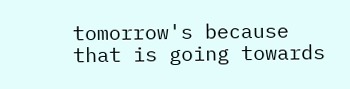tomorrow's because that is going towards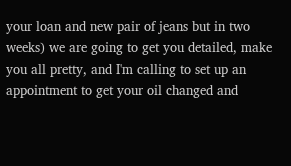your loan and new pair of jeans but in two weeks) we are going to get you detailed, make you all pretty, and I'm calling to set up an appointment to get your oil changed and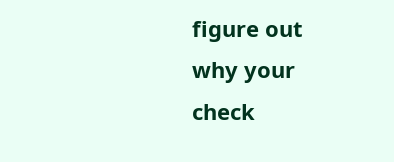figure out why your check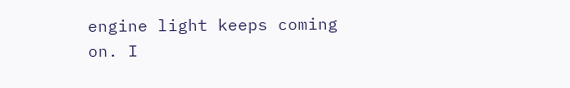engine light keeps coming on. I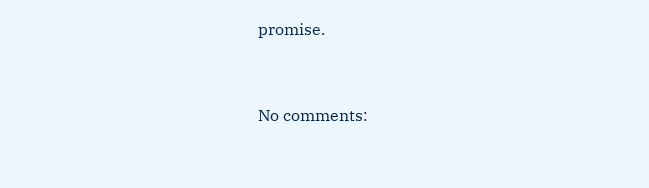promise.


No comments: